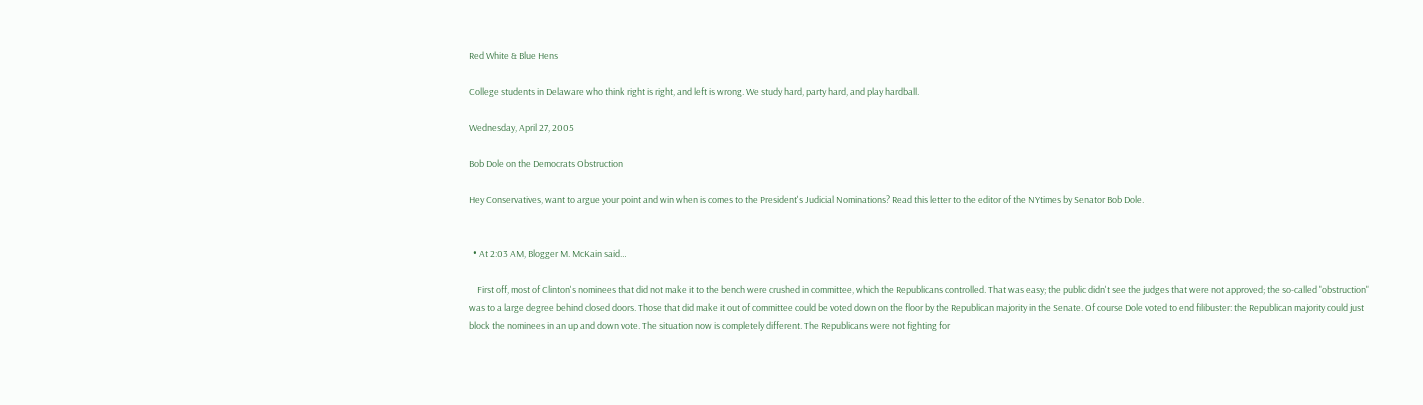Red White & Blue Hens

College students in Delaware who think right is right, and left is wrong. We study hard, party hard, and play hardball.

Wednesday, April 27, 2005

Bob Dole on the Democrats Obstruction

Hey Conservatives, want to argue your point and win when is comes to the President's Judicial Nominations? Read this letter to the editor of the NYtimes by Senator Bob Dole.


  • At 2:03 AM, Blogger M. McKain said…

    First off, most of Clinton's nominees that did not make it to the bench were crushed in committee, which the Republicans controlled. That was easy; the public didn't see the judges that were not approved; the so-called "obstruction" was to a large degree behind closed doors. Those that did make it out of committee could be voted down on the floor by the Republican majority in the Senate. Of course Dole voted to end filibuster: the Republican majority could just block the nominees in an up and down vote. The situation now is completely different. The Republicans were not fighting for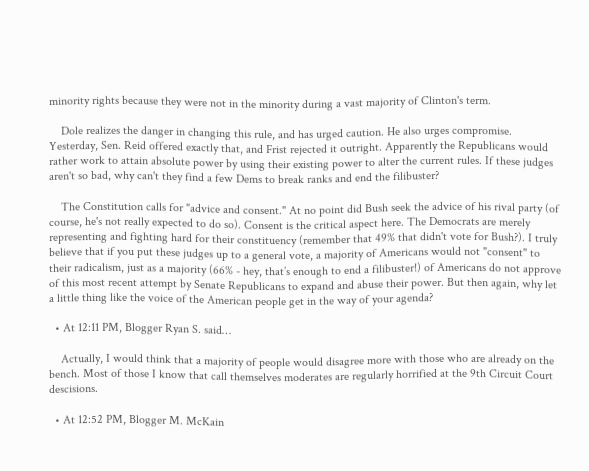minority rights because they were not in the minority during a vast majority of Clinton's term.

    Dole realizes the danger in changing this rule, and has urged caution. He also urges compromise. Yesterday, Sen. Reid offered exactly that, and Frist rejected it outright. Apparently the Republicans would rather work to attain absolute power by using their existing power to alter the current rules. If these judges aren't so bad, why can't they find a few Dems to break ranks and end the filibuster?

    The Constitution calls for "advice and consent." At no point did Bush seek the advice of his rival party (of course, he's not really expected to do so). Consent is the critical aspect here. The Democrats are merely representing and fighting hard for their constituency (remember that 49% that didn't vote for Bush?). I truly believe that if you put these judges up to a general vote, a majority of Americans would not "consent" to their radicalism, just as a majority (66% - hey, that’s enough to end a filibuster!) of Americans do not approve of this most recent attempt by Senate Republicans to expand and abuse their power. But then again, why let a little thing like the voice of the American people get in the way of your agenda?

  • At 12:11 PM, Blogger Ryan S. said…

    Actually, I would think that a majority of people would disagree more with those who are already on the bench. Most of those I know that call themselves moderates are regularly horrified at the 9th Circuit Court descisions.

  • At 12:52 PM, Blogger M. McKain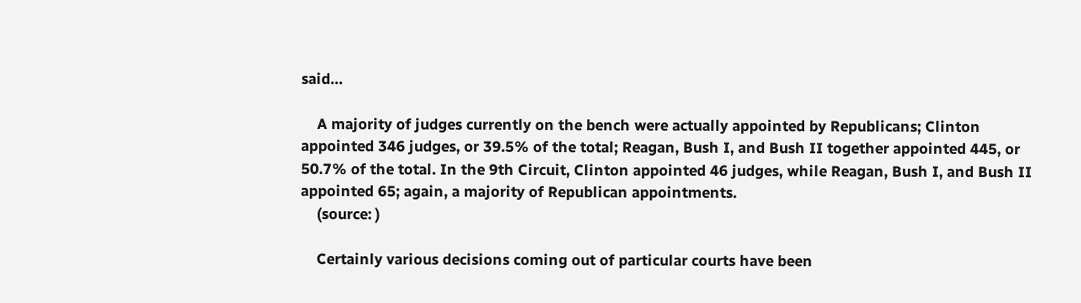said…

    A majority of judges currently on the bench were actually appointed by Republicans; Clinton appointed 346 judges, or 39.5% of the total; Reagan, Bush I, and Bush II together appointed 445, or 50.7% of the total. In the 9th Circuit, Clinton appointed 46 judges, while Reagan, Bush I, and Bush II appointed 65; again, a majority of Republican appointments.
    (source: )

    Certainly various decisions coming out of particular courts have been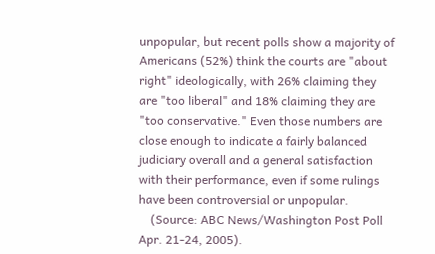unpopular, but recent polls show a majority of Americans (52%) think the courts are "about right" ideologically, with 26% claiming they are "too liberal" and 18% claiming they are "too conservative." Even those numbers are close enough to indicate a fairly balanced judiciary overall and a general satisfaction with their performance, even if some rulings have been controversial or unpopular.
    (Source: ABC News/Washington Post Poll Apr. 21-24, 2005).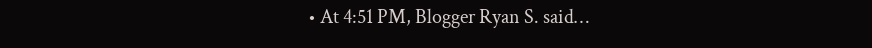• At 4:51 PM, Blogger Ryan S. said…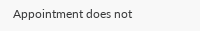Appointment does not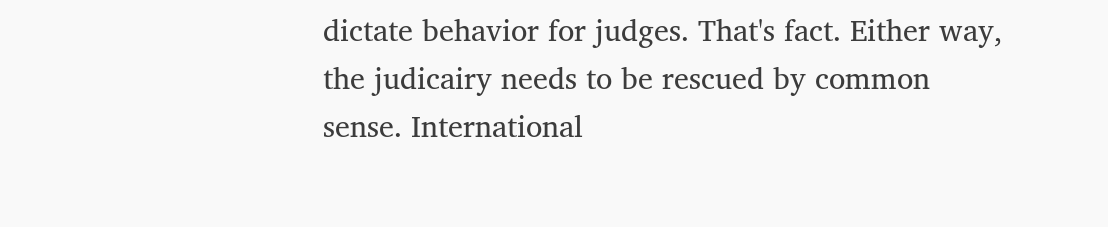dictate behavior for judges. That's fact. Either way, the judicairy needs to be rescued by common sense. International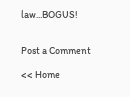law...BOGUS!


Post a Comment

<< Home